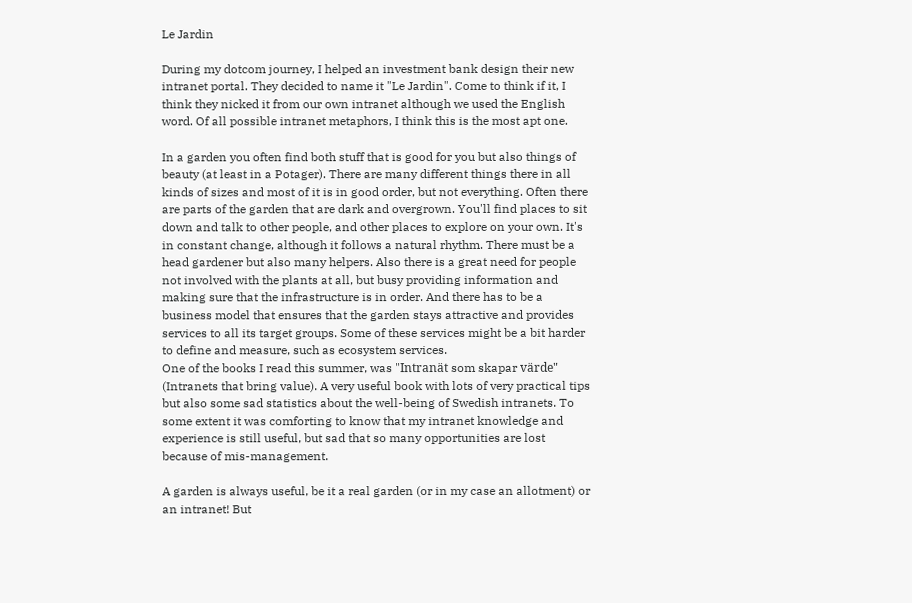Le Jardin

During my dotcom journey, I helped an investment bank design their new intranet portal. They decided to name it "Le Jardin". Come to think if it, I think they nicked it from our own intranet although we used the English word. Of all possible intranet metaphors, I think this is the most apt one.

In a garden you often find both stuff that is good for you but also things of beauty (at least in a Potager). There are many different things there in all kinds of sizes and most of it is in good order, but not everything. Often there are parts of the garden that are dark and overgrown. You'll find places to sit down and talk to other people, and other places to explore on your own. It's in constant change, although it follows a natural rhythm. There must be a head gardener but also many helpers. Also there is a great need for people not involved with the plants at all, but busy providing information and making sure that the infrastructure is in order. And there has to be a business model that ensures that the garden stays attractive and provides services to all its target groups. Some of these services might be a bit harder to define and measure, such as ecosystem services.
One of the books I read this summer, was "Intranät som skapar värde" (Intranets that bring value). A very useful book with lots of very practical tips but also some sad statistics about the well-being of Swedish intranets. To some extent it was comforting to know that my intranet knowledge and experience is still useful, but sad that so many opportunities are lost because of mis-management.

A garden is always useful, be it a real garden (or in my case an allotment) or an intranet! But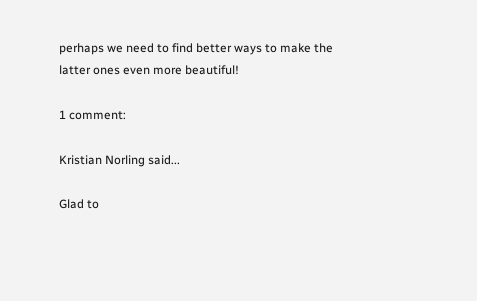perhaps we need to find better ways to make the latter ones even more beautiful!

1 comment:

Kristian Norling said...

Glad to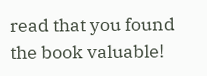read that you found the book valuable!